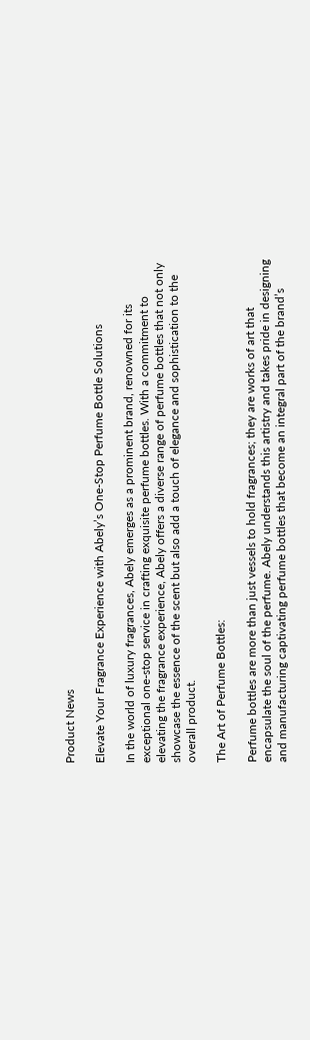Product News

Elevate Your Fragrance Experience with Abely’s One-Stop Perfume Bottle Solutions

In the world of luxury fragrances, Abely emerges as a prominent brand, renowned for its exceptional one-stop service in crafting exquisite perfume bottles. With a commitment to elevating the fragrance experience, Abely offers a diverse range of perfume bottles that not only showcase the essence of the scent but also add a touch of elegance and sophistication to the overall product.

The Art of Perfume Bottles:

Perfume bottles are more than just vessels to hold fragrances; they are works of art that encapsulate the soul of the perfume. Abely understands this artistry and takes pride in designing and manufacturing captivating perfume bottles that become an integral part of the brand’s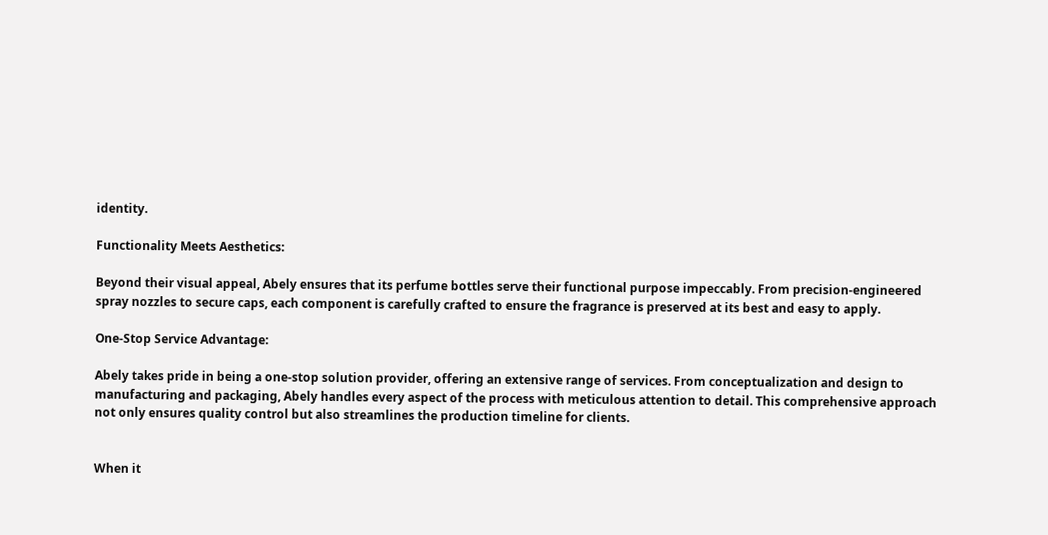identity.

Functionality Meets Aesthetics:

Beyond their visual appeal, Abely ensures that its perfume bottles serve their functional purpose impeccably. From precision-engineered spray nozzles to secure caps, each component is carefully crafted to ensure the fragrance is preserved at its best and easy to apply.

One-Stop Service Advantage:

Abely takes pride in being a one-stop solution provider, offering an extensive range of services. From conceptualization and design to manufacturing and packaging, Abely handles every aspect of the process with meticulous attention to detail. This comprehensive approach not only ensures quality control but also streamlines the production timeline for clients.


When it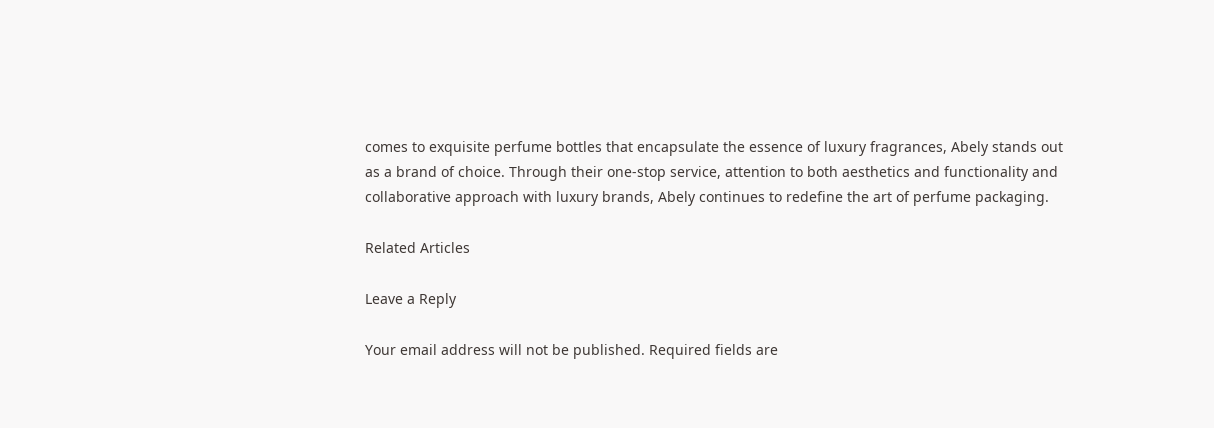comes to exquisite perfume bottles that encapsulate the essence of luxury fragrances, Abely stands out as a brand of choice. Through their one-stop service, attention to both aesthetics and functionality and collaborative approach with luxury brands, Abely continues to redefine the art of perfume packaging.

Related Articles

Leave a Reply

Your email address will not be published. Required fields are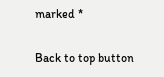marked *

Back to top button